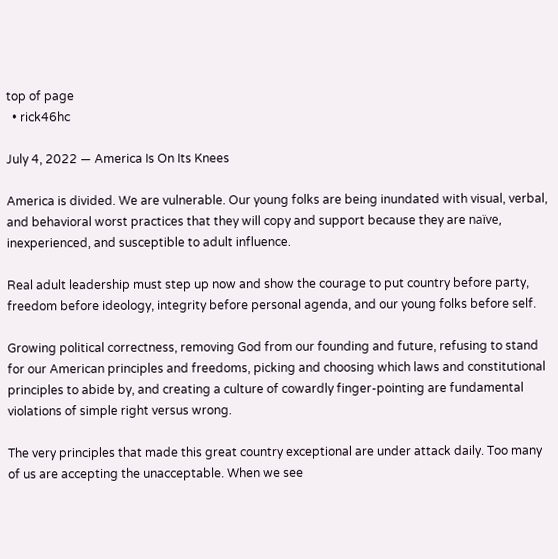top of page
  • rick46hc

July 4, 2022 — America Is On Its Knees

America is divided. We are vulnerable. Our young folks are being inundated with visual, verbal, and behavioral worst practices that they will copy and support because they are naïve, inexperienced, and susceptible to adult influence.

Real adult leadership must step up now and show the courage to put country before party, freedom before ideology, integrity before personal agenda, and our young folks before self.

Growing political correctness, removing God from our founding and future, refusing to stand for our American principles and freedoms, picking and choosing which laws and constitutional principles to abide by, and creating a culture of cowardly finger-pointing are fundamental violations of simple right versus wrong.

The very principles that made this great country exceptional are under attack daily. Too many of us are accepting the unacceptable. When we see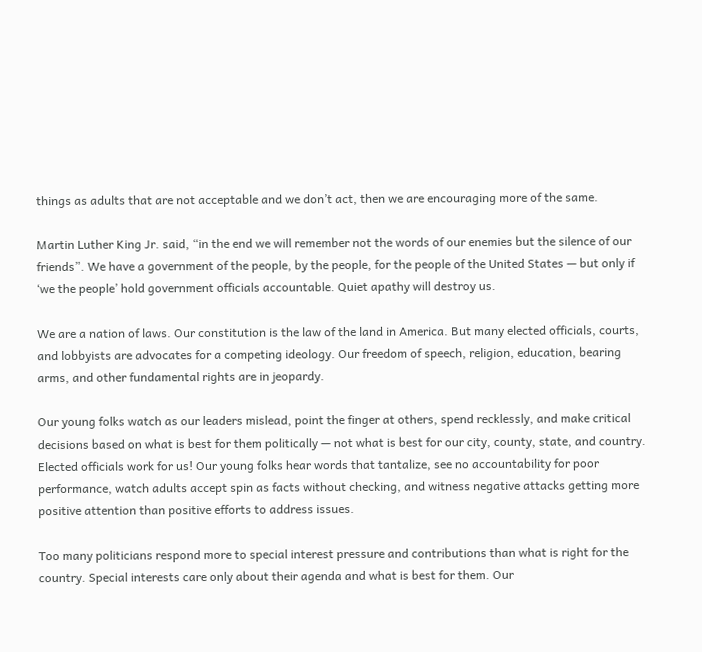things as adults that are not acceptable and we don’t act, then we are encouraging more of the same.

Martin Luther King Jr. said, “in the end we will remember not the words of our enemies but the silence of our friends”. We have a government of the people, by the people, for the people of the United States — but only if ‘we the people’ hold government officials accountable. Quiet apathy will destroy us.

We are a nation of laws. Our constitution is the law of the land in America. But many elected officials, courts, and lobbyists are advocates for a competing ideology. Our freedom of speech, religion, education, bearing arms, and other fundamental rights are in jeopardy.

Our young folks watch as our leaders mislead, point the finger at others, spend recklessly, and make critical decisions based on what is best for them politically — not what is best for our city, county, state, and country. Elected officials work for us! Our young folks hear words that tantalize, see no accountability for poor performance, watch adults accept spin as facts without checking, and witness negative attacks getting more positive attention than positive efforts to address issues.

Too many politicians respond more to special interest pressure and contributions than what is right for the country. Special interests care only about their agenda and what is best for them. Our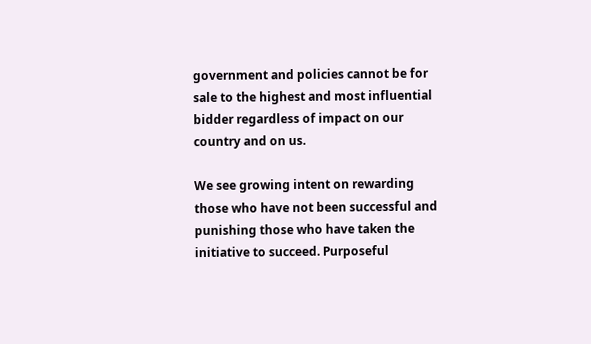government and policies cannot be for sale to the highest and most influential bidder regardless of impact on our country and on us.

We see growing intent on rewarding those who have not been successful and punishing those who have taken the initiative to succeed. Purposeful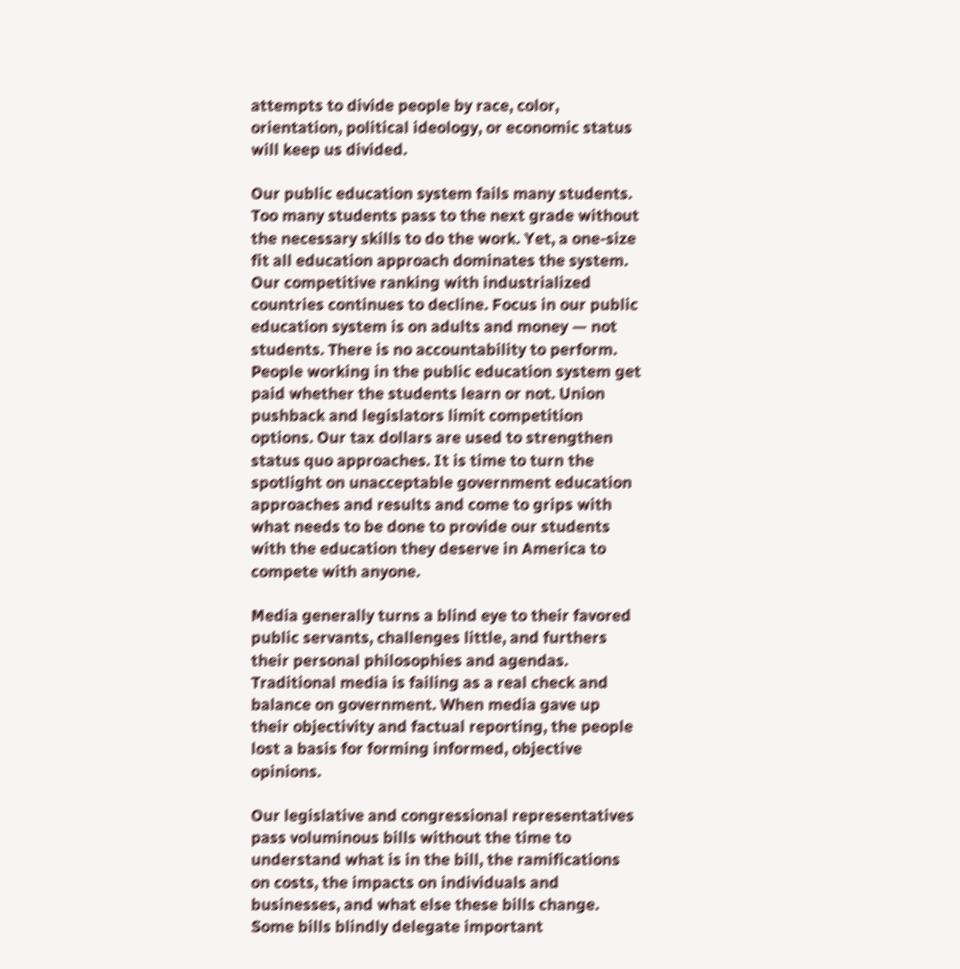attempts to divide people by race, color, orientation, political ideology, or economic status will keep us divided.

Our public education system fails many students. Too many students pass to the next grade without the necessary skills to do the work. Yet, a one-size fit all education approach dominates the system. Our competitive ranking with industrialized countries continues to decline. Focus in our public education system is on adults and money — not students. There is no accountability to perform. People working in the public education system get paid whether the students learn or not. Union pushback and legislators limit competition options. Our tax dollars are used to strengthen status quo approaches. It is time to turn the spotlight on unacceptable government education approaches and results and come to grips with what needs to be done to provide our students with the education they deserve in America to compete with anyone.

Media generally turns a blind eye to their favored public servants, challenges little, and furthers their personal philosophies and agendas. Traditional media is failing as a real check and balance on government. When media gave up their objectivity and factual reporting, the people lost a basis for forming informed, objective opinions.

Our legislative and congressional representatives pass voluminous bills without the time to understand what is in the bill, the ramifications on costs, the impacts on individuals and businesses, and what else these bills change. Some bills blindly delegate important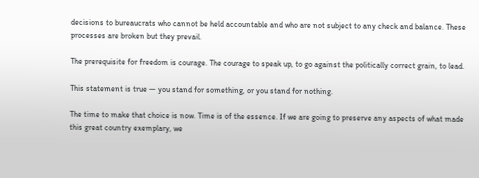decisions to bureaucrats who cannot be held accountable and who are not subject to any check and balance. These processes are broken but they prevail.

The prerequisite for freedom is courage. The courage to speak up, to go against the politically correct grain, to lead.

This statement is true — you stand for something, or you stand for nothing.

The time to make that choice is now. Time is of the essence. If we are going to preserve any aspects of what made this great country exemplary, we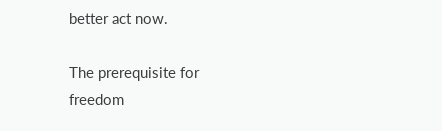better act now.

The prerequisite for freedom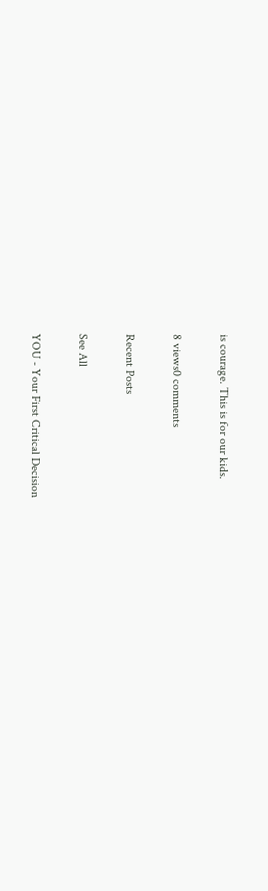is courage. This is for our kids.

8 views0 comments

Recent Posts

See All

YOU - Your First Critical Decision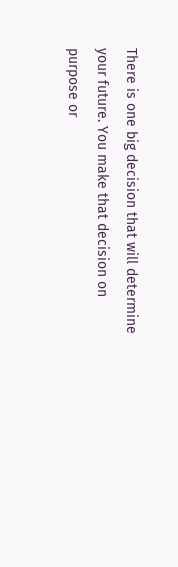There is one big decision that will determine your future. You make that decision on purpose or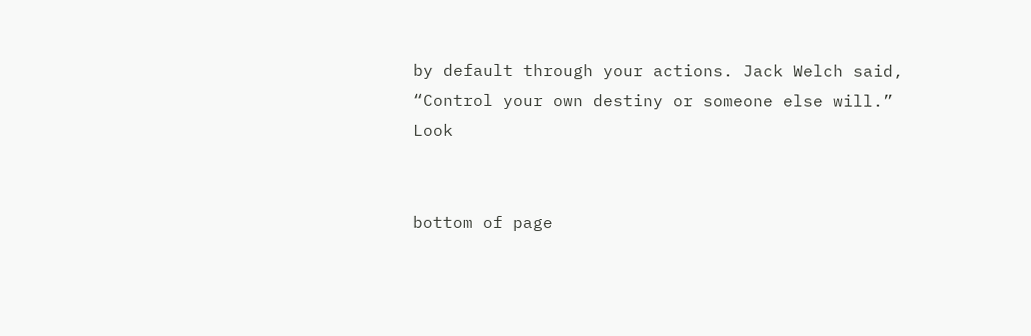by default through your actions. Jack Welch said, “Control your own destiny or someone else will.” Look


bottom of page